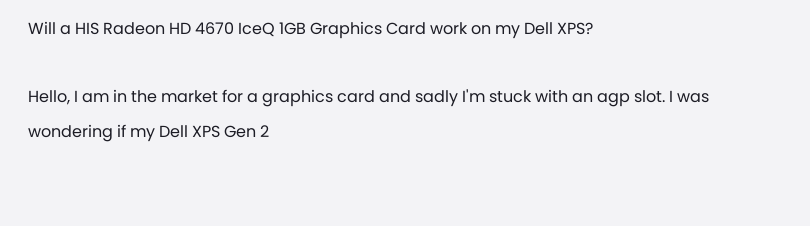Will a HIS Radeon HD 4670 IceQ 1GB Graphics Card work on my Dell XPS?

Hello, I am in the market for a graphics card and sadly I'm stuck with an agp slot. I was wondering if my Dell XPS Gen 2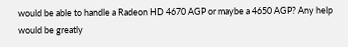would be able to handle a Radeon HD 4670 AGP or maybe a 4650 AGP? Any help would be greatly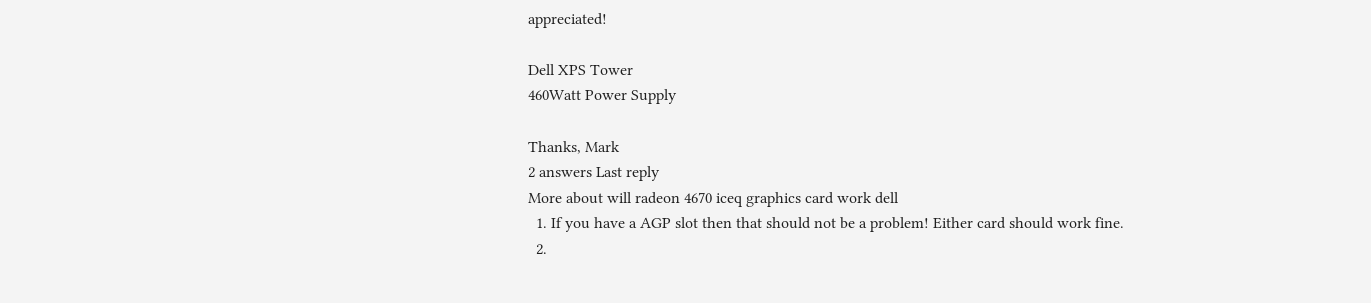appreciated!

Dell XPS Tower
460Watt Power Supply

Thanks, Mark
2 answers Last reply
More about will radeon 4670 iceq graphics card work dell
  1. If you have a AGP slot then that should not be a problem! Either card should work fine.
  2.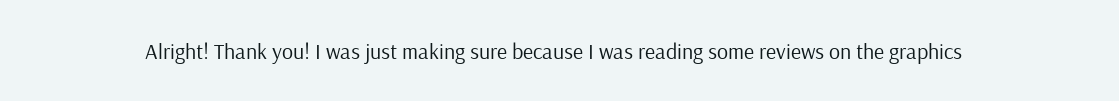Alright! Thank you! I was just making sure because I was reading some reviews on the graphics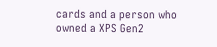cards and a person who owned a XPS Gen2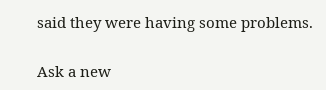said they were having some problems.

Ask a new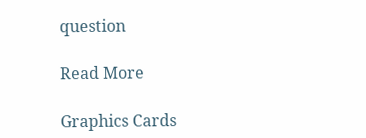question

Read More

Graphics Cards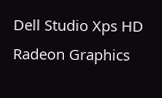Dell Studio Xps HD Radeon Graphics